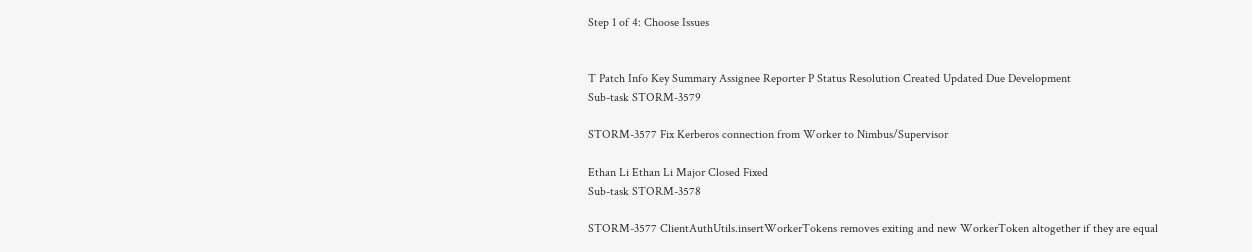Step 1 of 4: Choose Issues


T Patch Info Key Summary Assignee Reporter P Status Resolution Created Updated Due Development
Sub-task STORM-3579

STORM-3577 Fix Kerberos connection from Worker to Nimbus/Supervisor

Ethan Li Ethan Li Major Closed Fixed
Sub-task STORM-3578

STORM-3577 ClientAuthUtils.insertWorkerTokens removes exiting and new WorkerToken altogether if they are equal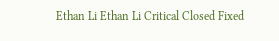Ethan Li Ethan Li Critical Closed Fixed